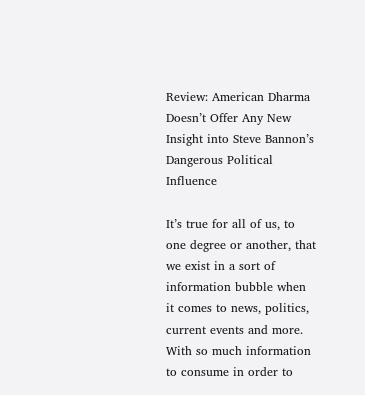Review: American Dharma Doesn’t Offer Any New Insight into Steve Bannon’s Dangerous Political Influence

It’s true for all of us, to one degree or another, that we exist in a sort of information bubble when it comes to news, politics, current events and more. With so much information to consume in order to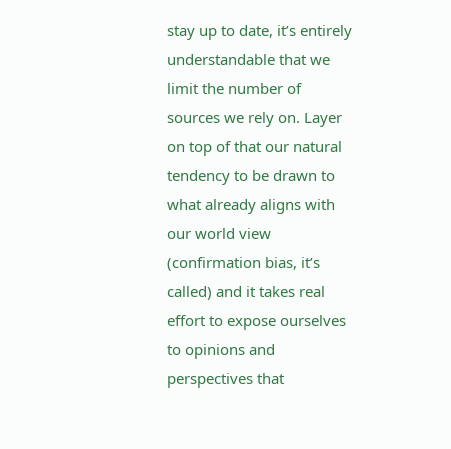stay up to date, it’s entirely understandable that we limit the number of sources we rely on. Layer on top of that our natural tendency to be drawn to what already aligns with our world view (confirmation bias, it’s called) and it takes real effort to expose ourselves to opinions and perspectives that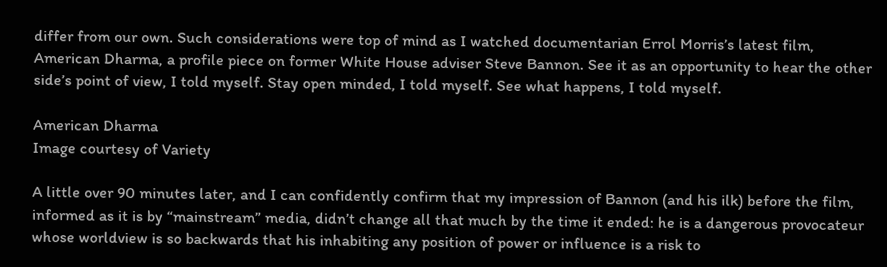differ from our own. Such considerations were top of mind as I watched documentarian Errol Morris’s latest film, American Dharma, a profile piece on former White House adviser Steve Bannon. See it as an opportunity to hear the other side’s point of view, I told myself. Stay open minded, I told myself. See what happens, I told myself.

American Dharma
Image courtesy of Variety

A little over 90 minutes later, and I can confidently confirm that my impression of Bannon (and his ilk) before the film, informed as it is by “mainstream” media, didn’t change all that much by the time it ended: he is a dangerous provocateur whose worldview is so backwards that his inhabiting any position of power or influence is a risk to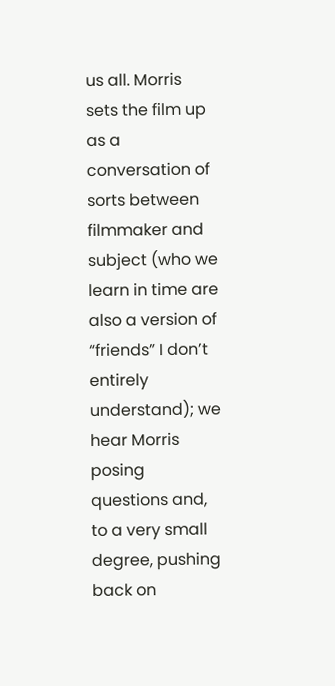us all. Morris sets the film up as a conversation of sorts between filmmaker and subject (who we learn in time are also a version of “friends” I don’t entirely understand); we hear Morris posing questions and, to a very small degree, pushing back on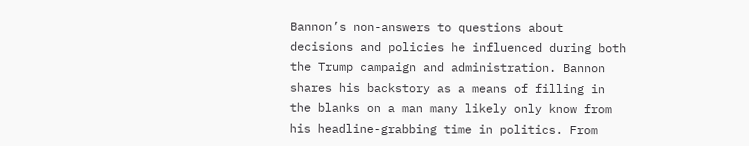Bannon’s non-answers to questions about decisions and policies he influenced during both the Trump campaign and administration. Bannon shares his backstory as a means of filling in the blanks on a man many likely only know from his headline-grabbing time in politics. From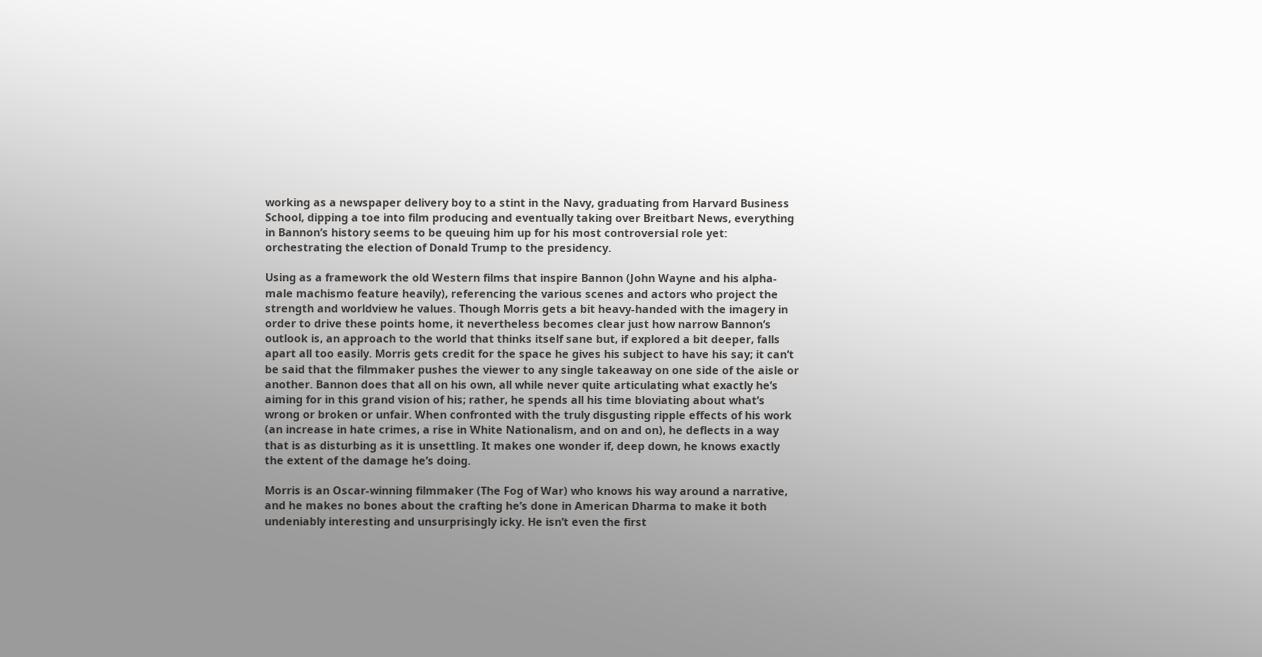working as a newspaper delivery boy to a stint in the Navy, graduating from Harvard Business School, dipping a toe into film producing and eventually taking over Breitbart News, everything in Bannon’s history seems to be queuing him up for his most controversial role yet: orchestrating the election of Donald Trump to the presidency.

Using as a framework the old Western films that inspire Bannon (John Wayne and his alpha-male machismo feature heavily), referencing the various scenes and actors who project the strength and worldview he values. Though Morris gets a bit heavy-handed with the imagery in order to drive these points home, it nevertheless becomes clear just how narrow Bannon’s outlook is, an approach to the world that thinks itself sane but, if explored a bit deeper, falls apart all too easily. Morris gets credit for the space he gives his subject to have his say; it can’t be said that the filmmaker pushes the viewer to any single takeaway on one side of the aisle or another. Bannon does that all on his own, all while never quite articulating what exactly he’s aiming for in this grand vision of his; rather, he spends all his time bloviating about what’s wrong or broken or unfair. When confronted with the truly disgusting ripple effects of his work (an increase in hate crimes, a rise in White Nationalism, and on and on), he deflects in a way that is as disturbing as it is unsettling. It makes one wonder if, deep down, he knows exactly the extent of the damage he’s doing.

Morris is an Oscar-winning filmmaker (The Fog of War) who knows his way around a narrative, and he makes no bones about the crafting he’s done in American Dharma to make it both undeniably interesting and unsurprisingly icky. He isn’t even the first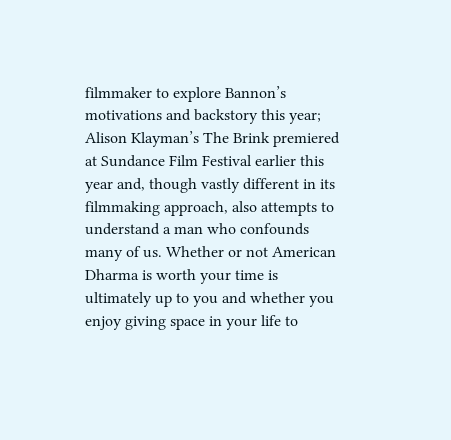filmmaker to explore Bannon’s motivations and backstory this year; Alison Klayman’s The Brink premiered at Sundance Film Festival earlier this year and, though vastly different in its filmmaking approach, also attempts to understand a man who confounds many of us. Whether or not American Dharma is worth your time is ultimately up to you and whether you enjoy giving space in your life to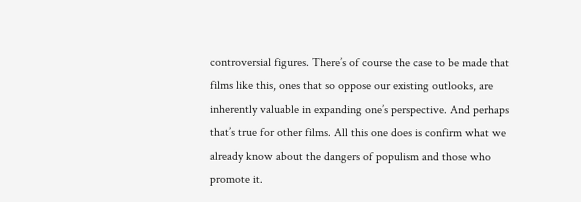controversial figures. There’s of course the case to be made that films like this, ones that so oppose our existing outlooks, are inherently valuable in expanding one’s perspective. And perhaps that’s true for other films. All this one does is confirm what we already know about the dangers of populism and those who promote it.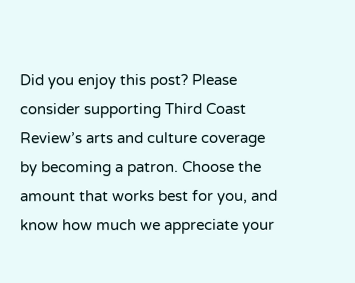Did you enjoy this post? Please consider supporting Third Coast Review’s arts and culture coverage by becoming a patron. Choose the amount that works best for you, and know how much we appreciate your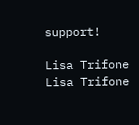support!

Lisa Trifone
Lisa Trifone